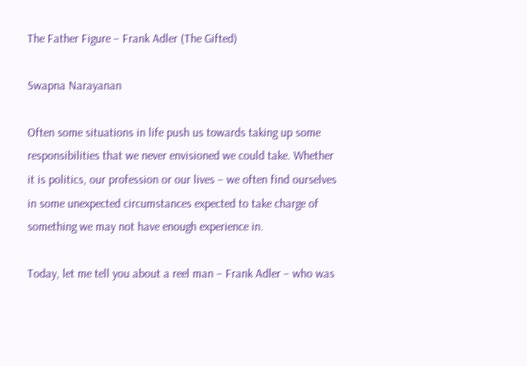The Father Figure – Frank Adler (The Gifted)

Swapna Narayanan

Often some situations in life push us towards taking up some responsibilities that we never envisioned we could take. Whether it is politics, our profession or our lives – we often find ourselves in some unexpected circumstances expected to take charge of something we may not have enough experience in.

Today, let me tell you about a reel man – Frank Adler – who was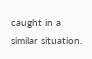caught in a similar situation.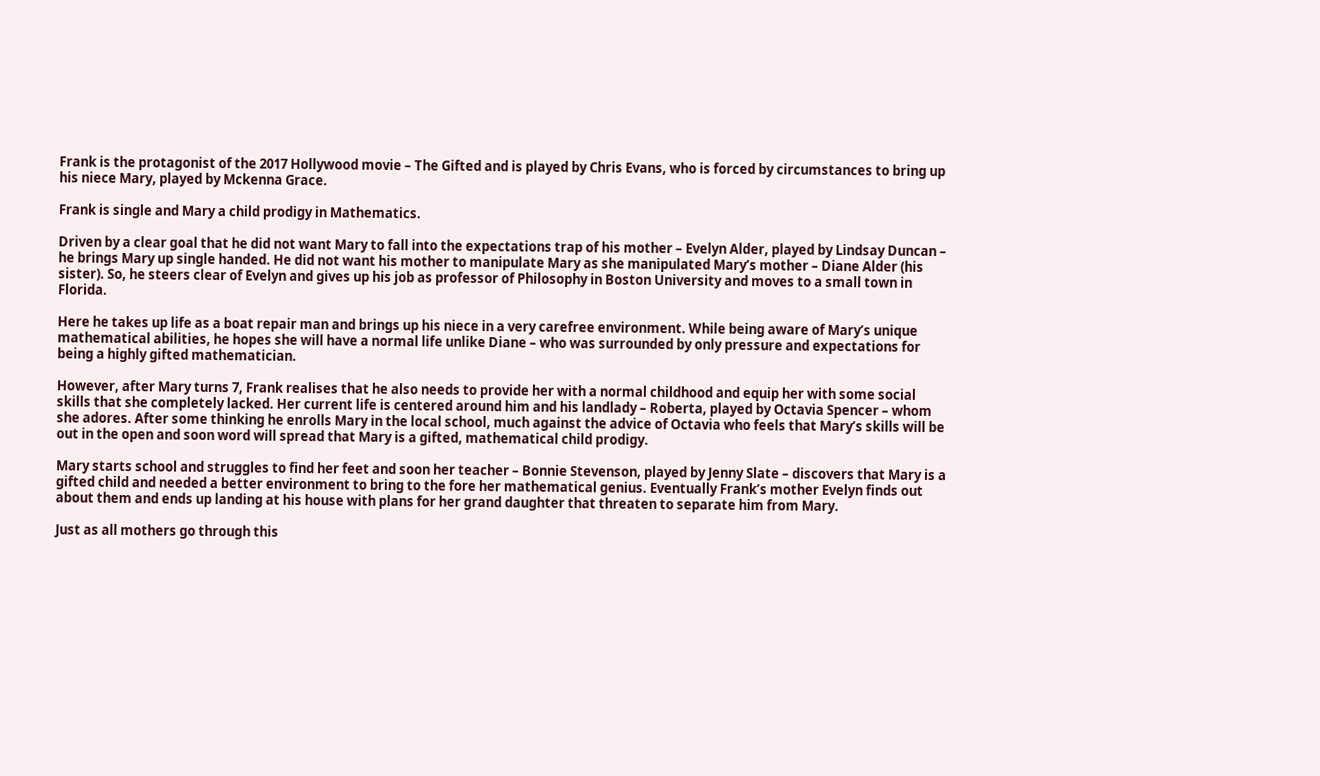Frank is the protagonist of the 2017 Hollywood movie – The Gifted and is played by Chris Evans, who is forced by circumstances to bring up his niece Mary, played by Mckenna Grace.

Frank is single and Mary a child prodigy in Mathematics.

Driven by a clear goal that he did not want Mary to fall into the expectations trap of his mother – Evelyn Alder, played by Lindsay Duncan – he brings Mary up single handed. He did not want his mother to manipulate Mary as she manipulated Mary’s mother – Diane Alder (his sister). So, he steers clear of Evelyn and gives up his job as professor of Philosophy in Boston University and moves to a small town in Florida.

Here he takes up life as a boat repair man and brings up his niece in a very carefree environment. While being aware of Mary’s unique mathematical abilities, he hopes she will have a normal life unlike Diane – who was surrounded by only pressure and expectations for being a highly gifted mathematician.

However, after Mary turns 7, Frank realises that he also needs to provide her with a normal childhood and equip her with some social skills that she completely lacked. Her current life is centered around him and his landlady – Roberta, played by Octavia Spencer – whom she adores. After some thinking he enrolls Mary in the local school, much against the advice of Octavia who feels that Mary’s skills will be out in the open and soon word will spread that Mary is a gifted, mathematical child prodigy.

Mary starts school and struggles to find her feet and soon her teacher – Bonnie Stevenson, played by Jenny Slate – discovers that Mary is a gifted child and needed a better environment to bring to the fore her mathematical genius. Eventually Frank’s mother Evelyn finds out about them and ends up landing at his house with plans for her grand daughter that threaten to separate him from Mary.

Just as all mothers go through this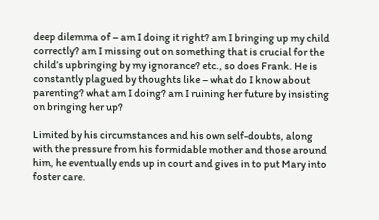deep dilemma of – am I doing it right? am I bringing up my child correctly? am I missing out on something that is crucial for the child’s upbringing by my ignorance? etc., so does Frank. He is constantly plagued by thoughts like – what do I know about parenting? what am I doing? am I ruining her future by insisting on bringing her up?

Limited by his circumstances and his own self-doubts, along with the pressure from his formidable mother and those around him, he eventually ends up in court and gives in to put Mary into foster care.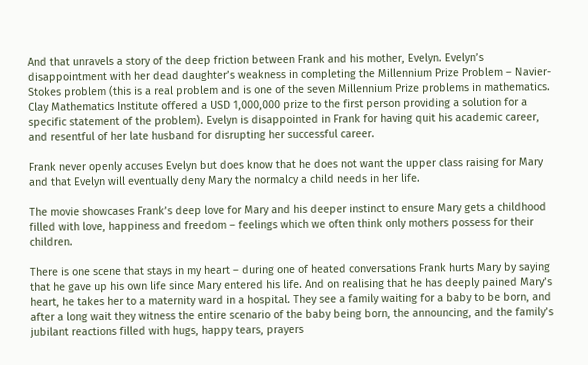And that unravels a story of the deep friction between Frank and his mother, Evelyn. Evelyn’s disappointment with her dead daughter’s weakness in completing the Millennium Prize Problem – Navier-Stokes problem (this is a real problem and is one of the seven Millennium Prize problems in mathematics. Clay Mathematics Institute offered a USD 1,000,000 prize to the first person providing a solution for a specific statement of the problem). Evelyn is disappointed in Frank for having quit his academic career, and resentful of her late husband for disrupting her successful career.

Frank never openly accuses Evelyn but does know that he does not want the upper class raising for Mary and that Evelyn will eventually deny Mary the normalcy a child needs in her life.

The movie showcases Frank’s deep love for Mary and his deeper instinct to ensure Mary gets a childhood filled with love, happiness and freedom – feelings which we often think only mothers possess for their children.

There is one scene that stays in my heart – during one of heated conversations Frank hurts Mary by saying that he gave up his own life since Mary entered his life. And on realising that he has deeply pained Mary’s heart, he takes her to a maternity ward in a hospital. They see a family waiting for a baby to be born, and after a long wait they witness the entire scenario of the baby being born, the announcing, and the family’s jubilant reactions filled with hugs, happy tears, prayers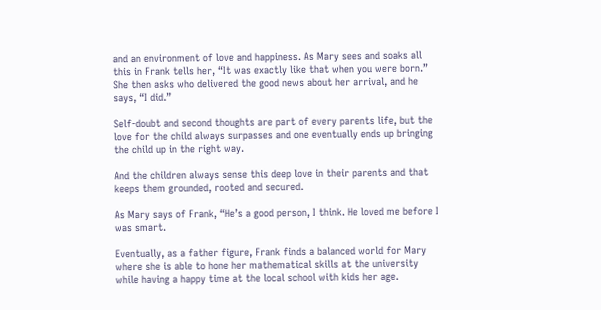and an environment of love and happiness. As Mary sees and soaks all this in Frank tells her, “It was exactly like that when you were born.” She then asks who delivered the good news about her arrival, and he says, “I did.”

Self-doubt and second thoughts are part of every parents life, but the love for the child always surpasses and one eventually ends up bringing the child up in the right way.

And the children always sense this deep love in their parents and that keeps them grounded, rooted and secured.

As Mary says of Frank, “He’s a good person, I think. He loved me before I was smart.

Eventually, as a father figure, Frank finds a balanced world for Mary where she is able to hone her mathematical skills at the university while having a happy time at the local school with kids her age.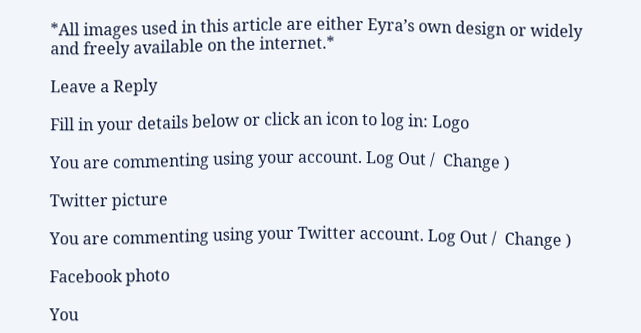*All images used in this article are either Eyra’s own design or widely and freely available on the internet.*

Leave a Reply

Fill in your details below or click an icon to log in: Logo

You are commenting using your account. Log Out /  Change )

Twitter picture

You are commenting using your Twitter account. Log Out /  Change )

Facebook photo

You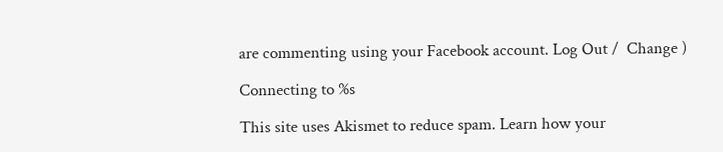are commenting using your Facebook account. Log Out /  Change )

Connecting to %s

This site uses Akismet to reduce spam. Learn how your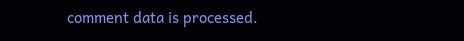comment data is processed.